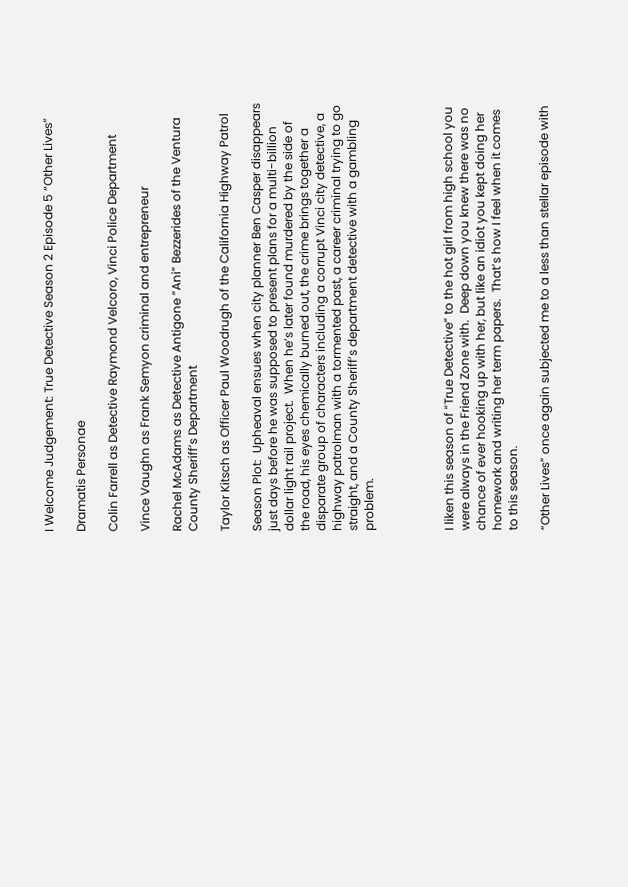I Welcome Judgement: True Detective Season 2 Episode 5 “Other Lives”

Dramatis Personae

Colin Farrell as Detective Raymond Velcoro, Vinci Police Department

Vince Vaughn as Frank Semyon criminal and entrepreneur

Rachel McAdams as Detective Antigone “Ani” Bezzerides of the Ventura County Sheriff’s Department

Taylor Kitsch as Officer Paul Woodrugh of the California Highway Patrol

Season Plot:  Upheaval ensues when city planner Ben Casper disappears just days before he was supposed to present plans for a multi-billion dollar light rail project.  When he’s later found murdered by the side of the road, his eyes chemically burned out, the crime brings together a disparate group of characters including a corrupt Vinci city detective, a highway patrolman with a tormented past, a career criminal trying to go straight, and a County Sheriff’s department detective with a gambling problem.




I liken this season of “True Detective” to the hot girl from high school you were always in the Friend Zone with.  Deep down you knew there was no chance of ever hooking up with her, but like an idiot you kept doing her homework and writing her term papers.  That’s how I feel when it comes to this season.

“Other Lives” once again subjected me to a less than stellar episode with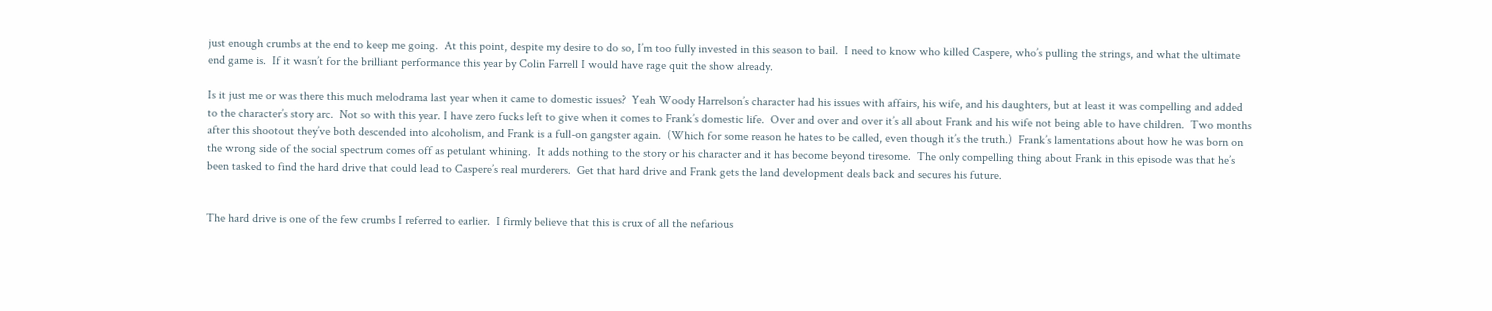just enough crumbs at the end to keep me going.  At this point, despite my desire to do so, I’m too fully invested in this season to bail.  I need to know who killed Caspere, who’s pulling the strings, and what the ultimate end game is.  If it wasn’t for the brilliant performance this year by Colin Farrell I would have rage quit the show already.

Is it just me or was there this much melodrama last year when it came to domestic issues?  Yeah Woody Harrelson’s character had his issues with affairs, his wife, and his daughters, but at least it was compelling and added to the character’s story arc.  Not so with this year. I have zero fucks left to give when it comes to Frank’s domestic life.  Over and over and over it’s all about Frank and his wife not being able to have children.  Two months after this shootout they’ve both descended into alcoholism, and Frank is a full-on gangster again.  (Which for some reason he hates to be called, even though it’s the truth.)  Frank’s lamentations about how he was born on the wrong side of the social spectrum comes off as petulant whining.  It adds nothing to the story or his character and it has become beyond tiresome.  The only compelling thing about Frank in this episode was that he’s been tasked to find the hard drive that could lead to Caspere’s real murderers.  Get that hard drive and Frank gets the land development deals back and secures his future.


The hard drive is one of the few crumbs I referred to earlier.  I firmly believe that this is crux of all the nefarious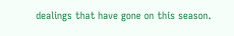dealings that have gone on this season.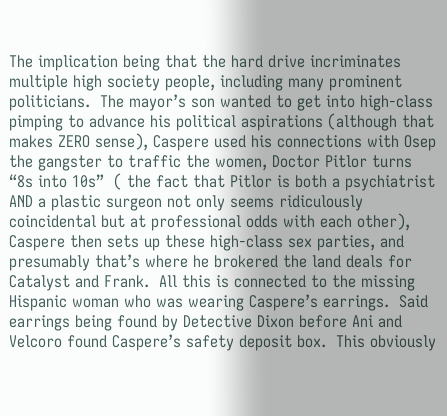The implication being that the hard drive incriminates multiple high society people, including many prominent politicians.  The mayor’s son wanted to get into high-class pimping to advance his political aspirations (although that makes ZERO sense), Caspere used his connections with Osep the gangster to traffic the women, Doctor Pitlor turns “8s into 10s”  ( the fact that Pitlor is both a psychiatrist AND a plastic surgeon not only seems ridiculously coincidental but at professional odds with each other), Caspere then sets up these high-class sex parties, and presumably that’s where he brokered the land deals for Catalyst and Frank.  All this is connected to the missing Hispanic woman who was wearing Caspere’s earrings.  Said earrings being found by Detective Dixon before Ani and Velcoro found Caspere’s safety deposit box.  This obviously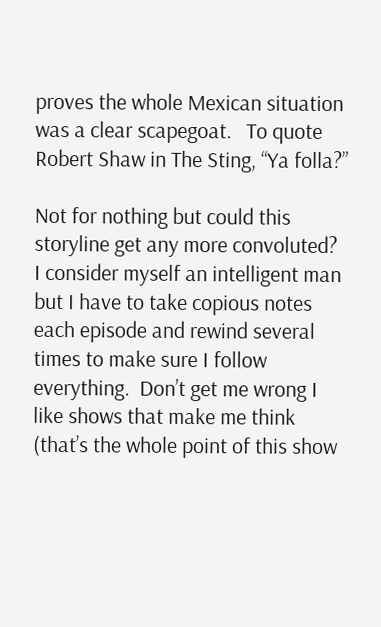proves the whole Mexican situation was a clear scapegoat.   To quote Robert Shaw in The Sting, “Ya folla?”

Not for nothing but could this storyline get any more convoluted?  I consider myself an intelligent man but I have to take copious notes each episode and rewind several times to make sure I follow everything.  Don’t get me wrong I like shows that make me think (that’s the whole point of this show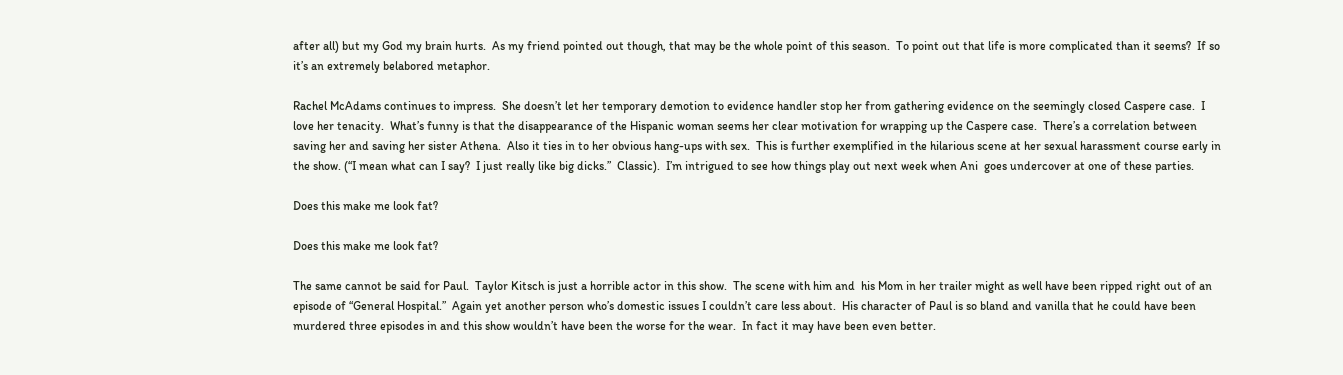after all) but my God my brain hurts.  As my friend pointed out though, that may be the whole point of this season.  To point out that life is more complicated than it seems?  If so it’s an extremely belabored metaphor.

Rachel McAdams continues to impress.  She doesn’t let her temporary demotion to evidence handler stop her from gathering evidence on the seemingly closed Caspere case.  I love her tenacity.  What’s funny is that the disappearance of the Hispanic woman seems her clear motivation for wrapping up the Caspere case.  There’s a correlation between saving her and saving her sister Athena.  Also it ties in to her obvious hang-ups with sex.  This is further exemplified in the hilarious scene at her sexual harassment course early in the show. (“I mean what can I say?  I just really like big dicks.”  Classic).  I’m intrigued to see how things play out next week when Ani  goes undercover at one of these parties.

Does this make me look fat?

Does this make me look fat?

The same cannot be said for Paul.  Taylor Kitsch is just a horrible actor in this show.  The scene with him and  his Mom in her trailer might as well have been ripped right out of an episode of “General Hospital.”  Again yet another person who’s domestic issues I couldn’t care less about.  His character of Paul is so bland and vanilla that he could have been murdered three episodes in and this show wouldn’t have been the worse for the wear.  In fact it may have been even better.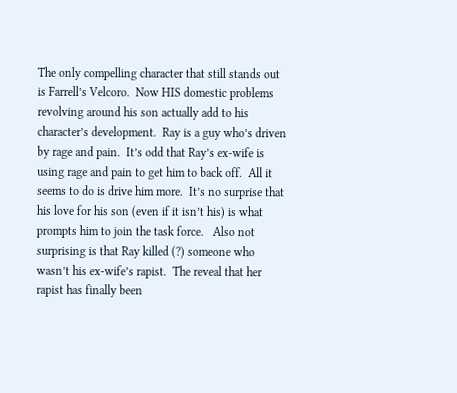The only compelling character that still stands out is Farrell’s Velcoro.  Now HIS domestic problems revolving around his son actually add to his character’s development.  Ray is a guy who’s driven by rage and pain.  It’s odd that Ray’s ex-wife is using rage and pain to get him to back off.  All it seems to do is drive him more.  It’s no surprise that his love for his son (even if it isn’t his) is what prompts him to join the task force.   Also not surprising is that Ray killed (?) someone who wasn’t his ex-wife’s rapist.  The reveal that her rapist has finally been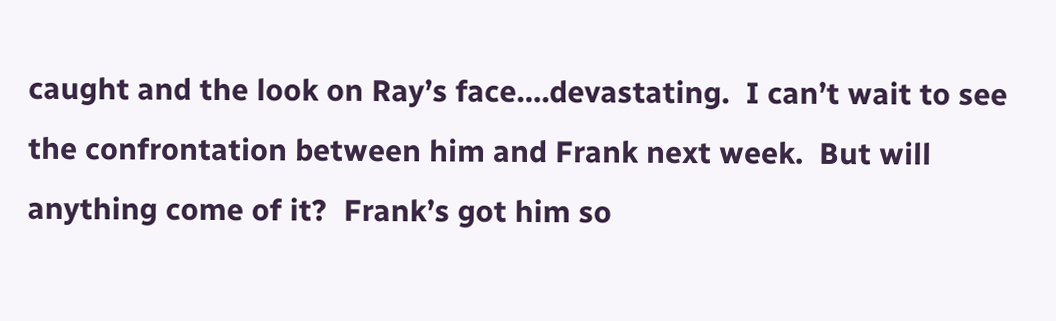caught and the look on Ray’s face….devastating.  I can’t wait to see the confrontation between him and Frank next week.  But will anything come of it?  Frank’s got him so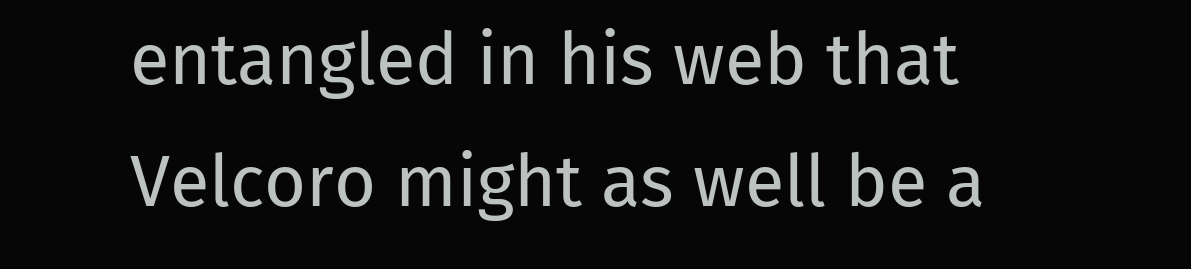entangled in his web that Velcoro might as well be a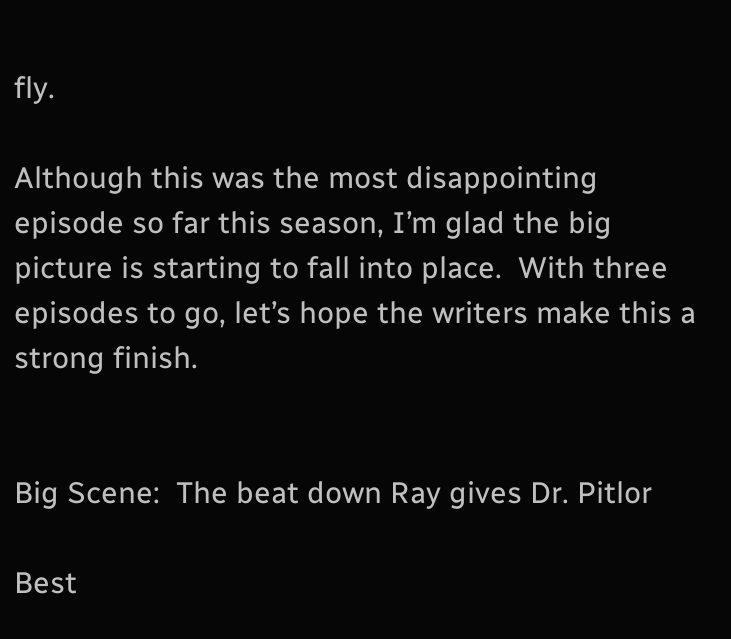fly.

Although this was the most disappointing episode so far this season, I’m glad the big picture is starting to fall into place.  With three episodes to go, let’s hope the writers make this a strong finish.


Big Scene:  The beat down Ray gives Dr. Pitlor

Best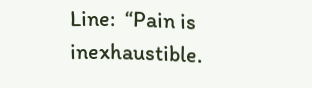Line:  “Pain is inexhaustible.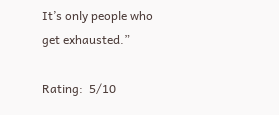It’s only people who get exhausted.”

Rating:  5/10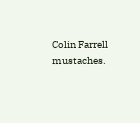Colin Farrell mustaches.